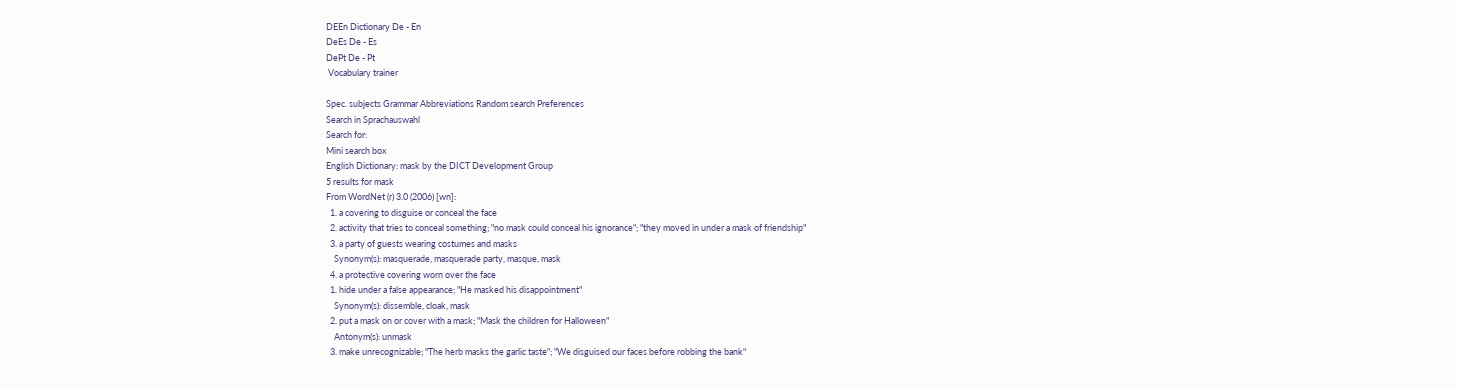DEEn Dictionary De - En
DeEs De - Es
DePt De - Pt
 Vocabulary trainer

Spec. subjects Grammar Abbreviations Random search Preferences
Search in Sprachauswahl
Search for:
Mini search box
English Dictionary: mask by the DICT Development Group
5 results for mask
From WordNet (r) 3.0 (2006) [wn]:
  1. a covering to disguise or conceal the face
  2. activity that tries to conceal something; "no mask could conceal his ignorance"; "they moved in under a mask of friendship"
  3. a party of guests wearing costumes and masks
    Synonym(s): masquerade, masquerade party, masque, mask
  4. a protective covering worn over the face
  1. hide under a false appearance; "He masked his disappointment"
    Synonym(s): dissemble, cloak, mask
  2. put a mask on or cover with a mask; "Mask the children for Halloween"
    Antonym(s): unmask
  3. make unrecognizable; "The herb masks the garlic taste"; "We disguised our faces before robbing the bank"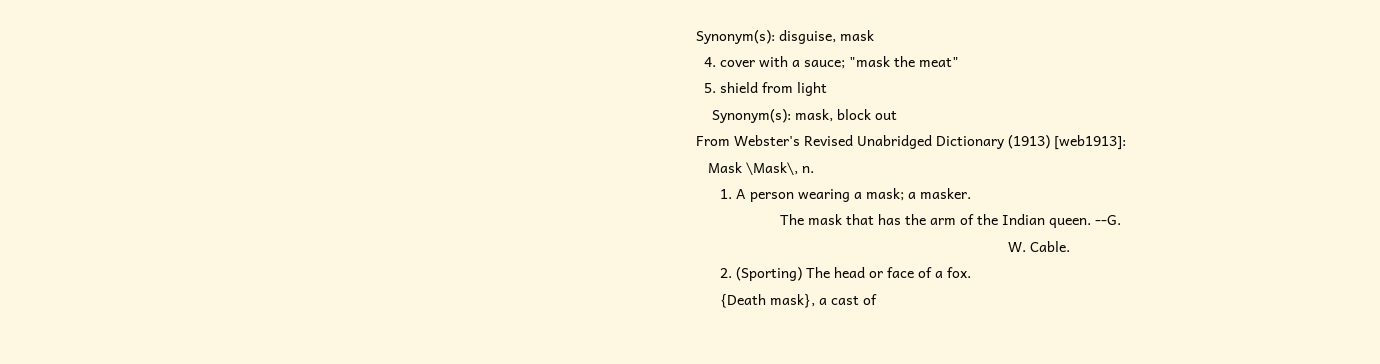Synonym(s): disguise, mask
  4. cover with a sauce; "mask the meat"
  5. shield from light
    Synonym(s): mask, block out
From Webster's Revised Unabridged Dictionary (1913) [web1913]:
   Mask \Mask\, n.
      1. A person wearing a mask; a masker.
                     The mask that has the arm of the Indian queen. --G.
                                                                              W. Cable.
      2. (Sporting) The head or face of a fox.
      {Death mask}, a cast of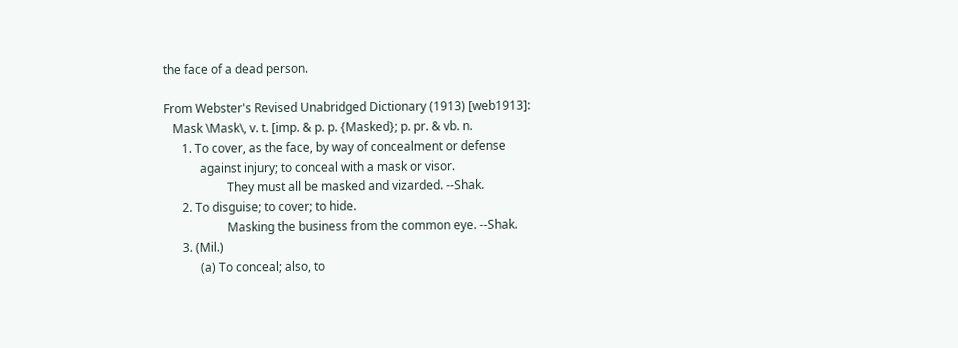the face of a dead person.

From Webster's Revised Unabridged Dictionary (1913) [web1913]:
   Mask \Mask\, v. t. [imp. & p. p. {Masked}; p. pr. & vb. n.
      1. To cover, as the face, by way of concealment or defense
            against injury; to conceal with a mask or visor.
                     They must all be masked and vizarded. --Shak.
      2. To disguise; to cover; to hide.
                     Masking the business from the common eye. --Shak.
      3. (Mil.)
            (a) To conceal; also, to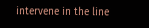intervene in the line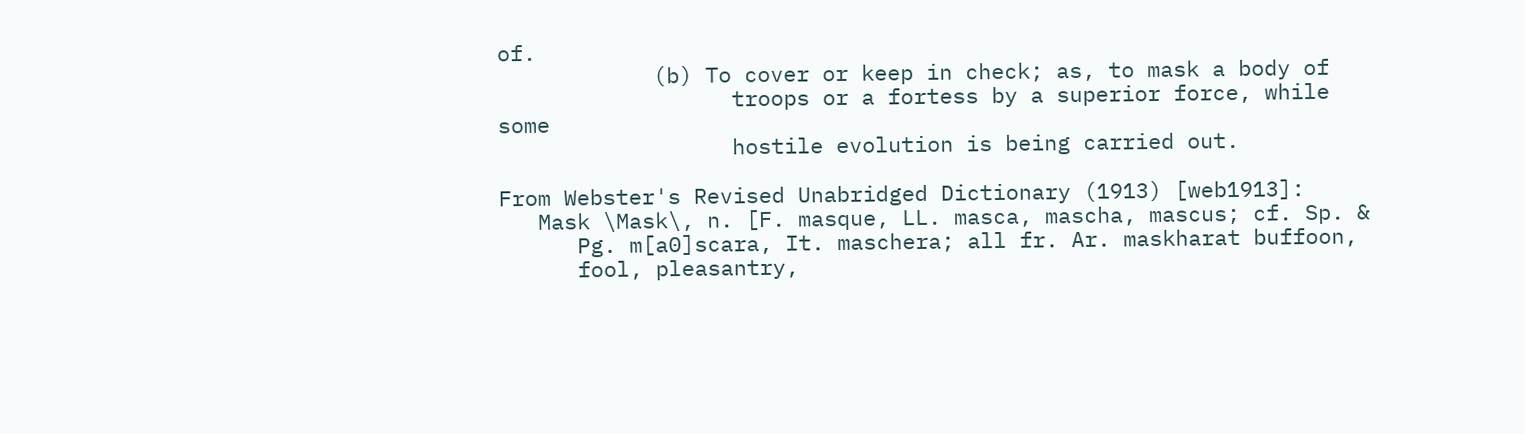of.
            (b) To cover or keep in check; as, to mask a body of
                  troops or a fortess by a superior force, while some
                  hostile evolution is being carried out.

From Webster's Revised Unabridged Dictionary (1913) [web1913]:
   Mask \Mask\, n. [F. masque, LL. masca, mascha, mascus; cf. Sp. &
      Pg. m[a0]scara, It. maschera; all fr. Ar. maskharat buffoon,
      fool, pleasantry,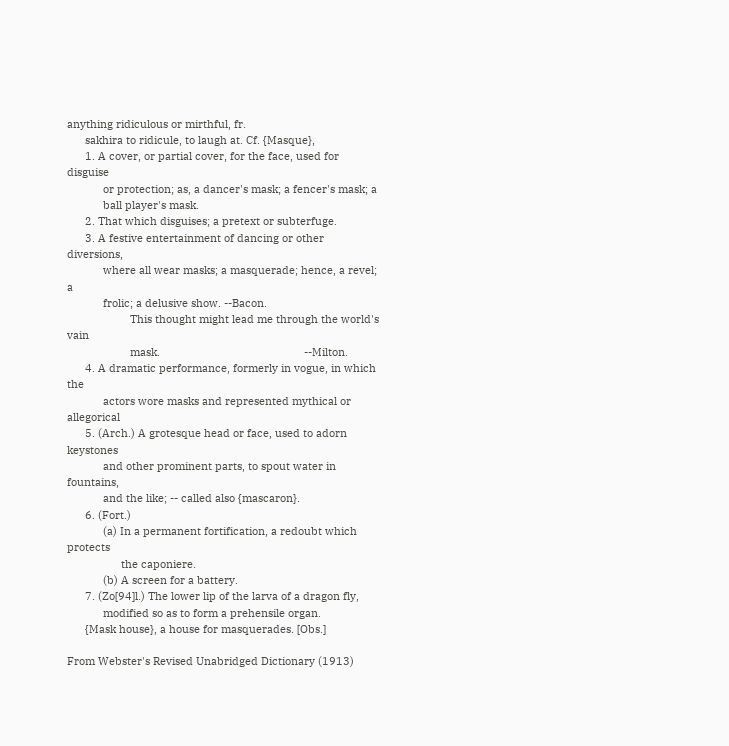anything ridiculous or mirthful, fr.
      sakhira to ridicule, to laugh at. Cf. {Masque},
      1. A cover, or partial cover, for the face, used for disguise
            or protection; as, a dancer's mask; a fencer's mask; a
            ball player's mask.
      2. That which disguises; a pretext or subterfuge.
      3. A festive entertainment of dancing or other diversions,
            where all wear masks; a masquerade; hence, a revel; a
            frolic; a delusive show. --Bacon.
                     This thought might lead me through the world's vain
                     mask.                                                --Milton.
      4. A dramatic performance, formerly in vogue, in which the
            actors wore masks and represented mythical or allegorical
      5. (Arch.) A grotesque head or face, used to adorn keystones
            and other prominent parts, to spout water in fountains,
            and the like; -- called also {mascaron}.
      6. (Fort.)
            (a) In a permanent fortification, a redoubt which protects
                  the caponiere.
            (b) A screen for a battery.
      7. (Zo[94]l.) The lower lip of the larva of a dragon fly,
            modified so as to form a prehensile organ.
      {Mask house}, a house for masquerades. [Obs.]

From Webster's Revised Unabridged Dictionary (1913)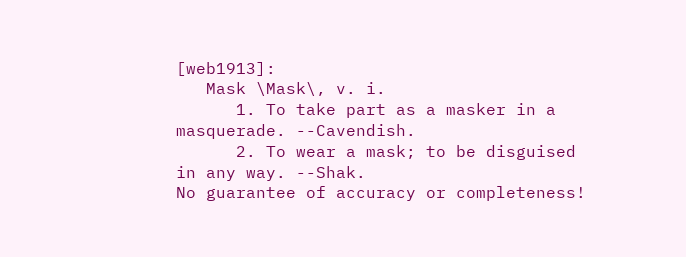[web1913]:
   Mask \Mask\, v. i.
      1. To take part as a masker in a masquerade. --Cavendish.
      2. To wear a mask; to be disguised in any way. --Shak.
No guarantee of accuracy or completeness!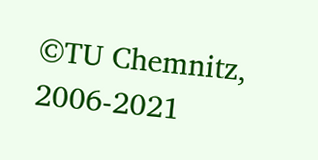©TU Chemnitz, 2006-2021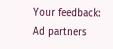Your feedback:
Ad partners